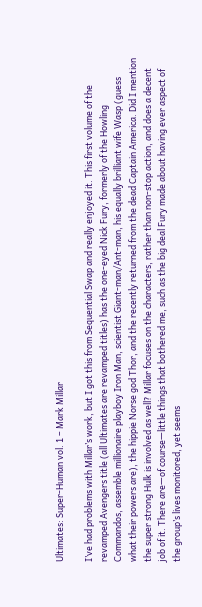Ultimates: Super-Human vol. 1 – Mark Millar

I’ve had problems with Millar’s work, but I got this from Sequential Swap and really enjoyed it. This first volume of the revamped Avengers title (all Ultimates are revamped titles) has the one-eyed Nick Fury, formerly of the Howling Commandos, assemble millionaire playboy Iron Man, scientist Giant-man/Ant-man, his equally brilliant wife Wasp (guess what their powers are), the hippie Norse god Thor, and the recently returned from the dead Captain America. Did I mention the super strong Hulk is involved as well? Millar focuses on the characters, rather than non-stop action, and does a decent job of it. There are—of course—little things that bothered me, such as the big deal Fury made about having ever aspect of the group’s lives monitored, yet seems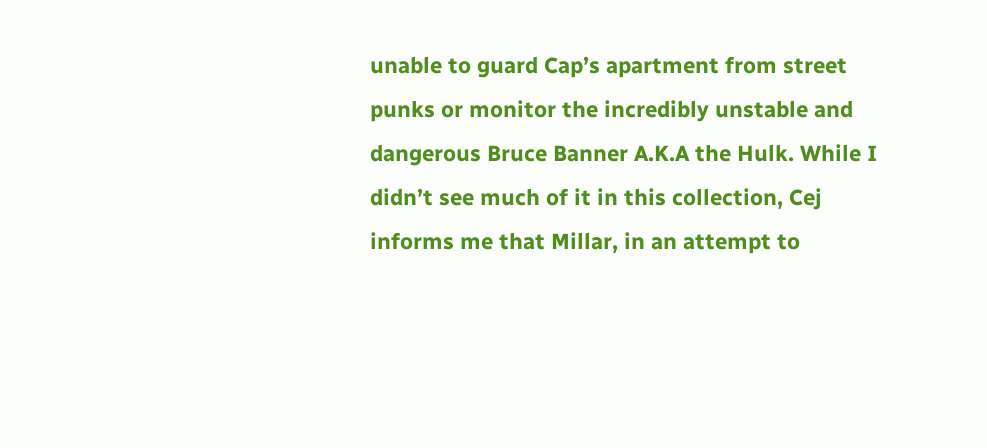unable to guard Cap’s apartment from street punks or monitor the incredibly unstable and dangerous Bruce Banner A.K.A the Hulk. While I didn’t see much of it in this collection, Cej informs me that Millar, in an attempt to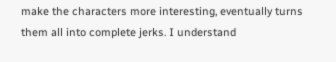make the characters more interesting, eventually turns them all into complete jerks. I understand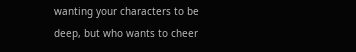wanting your characters to be deep, but who wants to cheer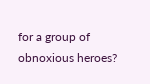for a group of obnoxious heroes?